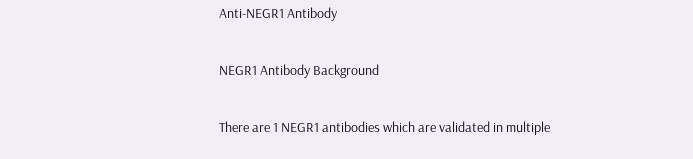Anti-NEGR1 Antibody

NEGR1 Antibody Background

There are 1 NEGR1 antibodies which are validated in multiple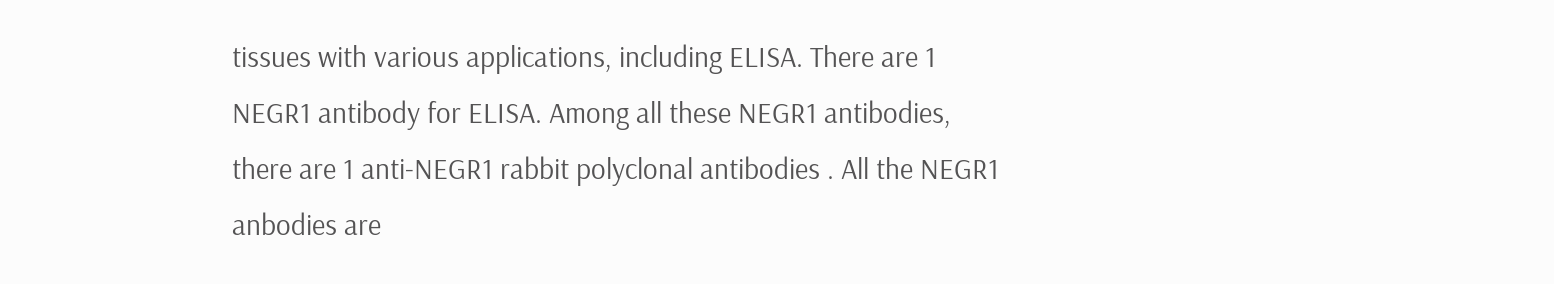tissues with various applications, including ELISA. There are 1 NEGR1 antibody for ELISA. Among all these NEGR1 antibodies, there are 1 anti-NEGR1 rabbit polyclonal antibodies . All the NEGR1 anbodies are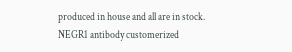produced in house and all are in stock. NEGR1 antibody customerized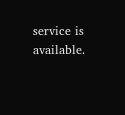service is available.